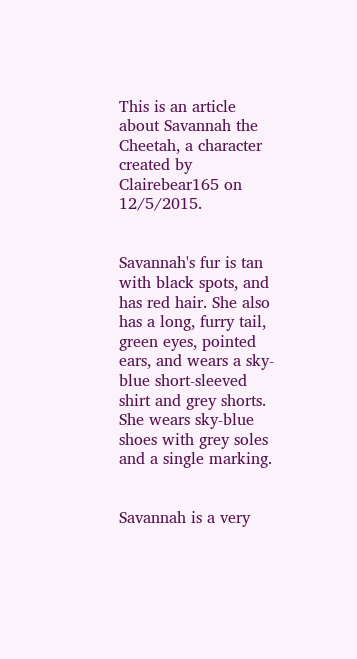This is an article about Savannah the Cheetah, a character created by Clairebear165 on 12/5/2015.


Savannah's fur is tan with black spots, and has red hair. She also has a long, furry tail, green eyes, pointed ears, and wears a sky-blue short-sleeved shirt and grey shorts. She wears sky-blue shoes with grey soles and a single marking.


Savannah is a very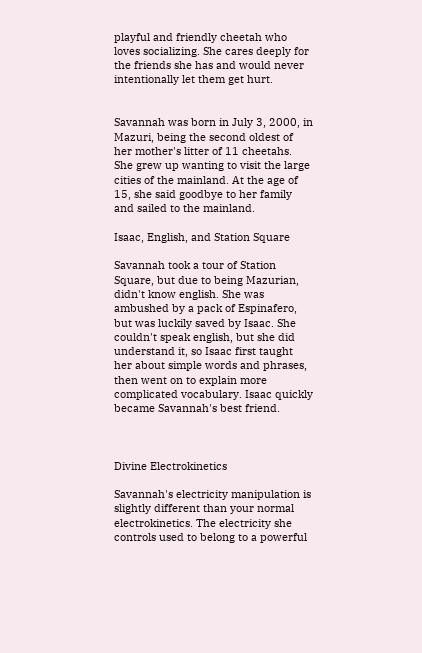playful and friendly cheetah who loves socializing. She cares deeply for the friends she has and would never intentionally let them get hurt.


Savannah was born in July 3, 2000, in Mazuri, being the second oldest of her mother's litter of 11 cheetahs. She grew up wanting to visit the large cities of the mainland. At the age of 15, she said goodbye to her family and sailed to the mainland.

Isaac, English, and Station Square

Savannah took a tour of Station Square, but due to being Mazurian, didn't know english. She was ambushed by a pack of Espinafero, but was luckily saved by Isaac. She couldn't speak english, but she did understand it, so Isaac first taught her about simple words and phrases, then went on to explain more complicated vocabulary. Isaac quickly became Savannah's best friend.



Divine Electrokinetics

Savannah's electricity manipulation is slightly different than your normal electrokinetics. The electricity she controls used to belong to a powerful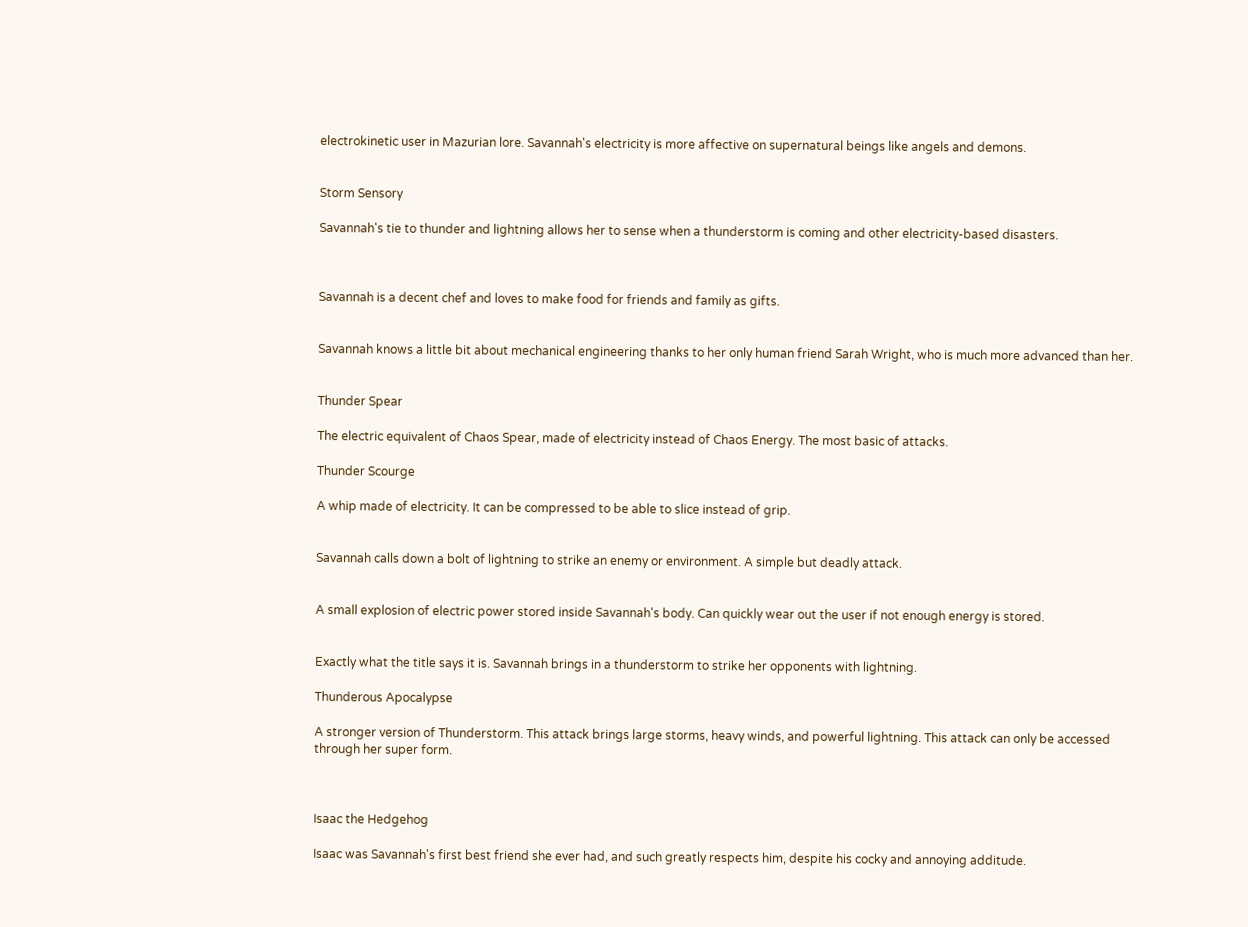electrokinetic user in Mazurian lore. Savannah's electricity is more affective on supernatural beings like angels and demons.


Storm Sensory

Savannah's tie to thunder and lightning allows her to sense when a thunderstorm is coming and other electricity-based disasters.



Savannah is a decent chef and loves to make food for friends and family as gifts.


Savannah knows a little bit about mechanical engineering thanks to her only human friend Sarah Wright, who is much more advanced than her.


Thunder Spear

The electric equivalent of Chaos Spear, made of electricity instead of Chaos Energy. The most basic of attacks.

Thunder Scourge

A whip made of electricity. It can be compressed to be able to slice instead of grip.


Savannah calls down a bolt of lightning to strike an enemy or environment. A simple but deadly attack.


A small explosion of electric power stored inside Savannah's body. Can quickly wear out the user if not enough energy is stored.


Exactly what the title says it is. Savannah brings in a thunderstorm to strike her opponents with lightning.

Thunderous Apocalypse

A stronger version of Thunderstorm. This attack brings large storms, heavy winds, and powerful lightning. This attack can only be accessed through her super form.



Isaac the Hedgehog

Isaac was Savannah's first best friend she ever had, and such greatly respects him, despite his cocky and annoying additude.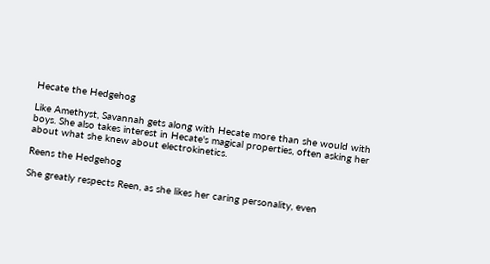Hecate the Hedgehog

Like Amethyst, Savannah gets along with Hecate more than she would with boys. She also takes interest in Hecate's magical properties, often asking her about what she knew about electrokinetics.

Reens the Hedgehog

She greatly respects Reen, as she likes her caring personality, even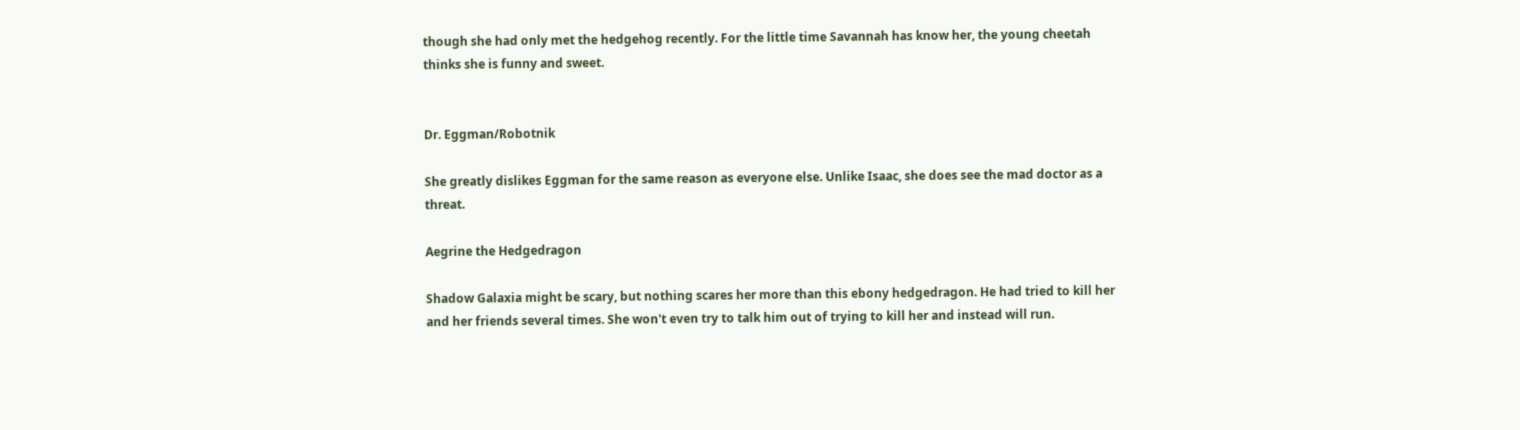though she had only met the hedgehog recently. For the little time Savannah has know her, the young cheetah thinks she is funny and sweet.


Dr. Eggman/Robotnik

She greatly dislikes Eggman for the same reason as everyone else. Unlike Isaac, she does see the mad doctor as a threat.

Aegrine the Hedgedragon

Shadow Galaxia might be scary, but nothing scares her more than this ebony hedgedragon. He had tried to kill her and her friends several times. She won't even try to talk him out of trying to kill her and instead will run.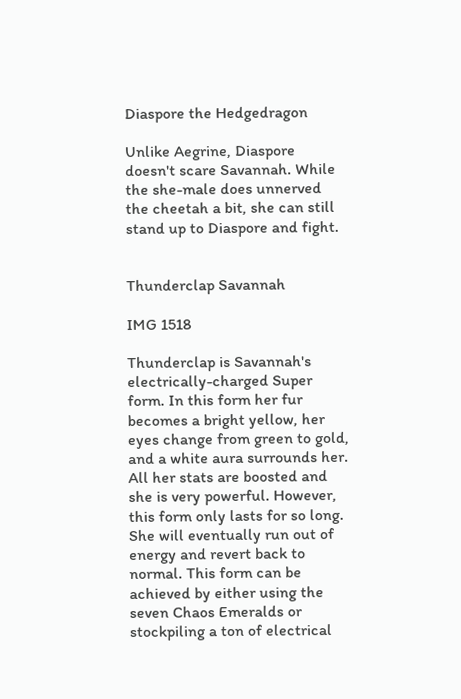Diaspore the Hedgedragon

Unlike Aegrine, Diaspore doesn't scare Savannah. While the she-male does unnerved the cheetah a bit, she can still stand up to Diaspore and fight.


Thunderclap Savannah

IMG 1518

Thunderclap is Savannah's electrically-charged Super form. In this form her fur becomes a bright yellow, her eyes change from green to gold, and a white aura surrounds her. All her stats are boosted and she is very powerful. However, this form only lasts for so long. She will eventually run out of energy and revert back to normal. This form can be achieved by either using the seven Chaos Emeralds or stockpiling a ton of electrical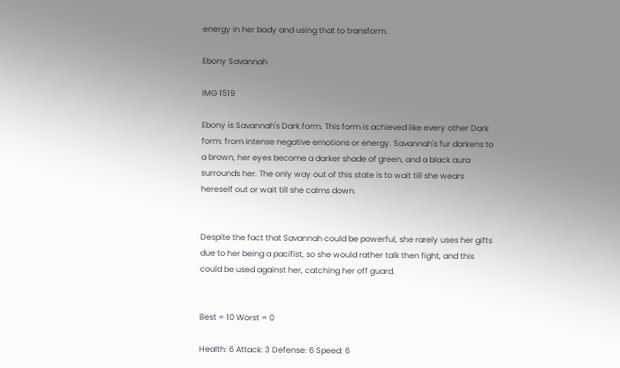energy in her body and using that to transform.

Ebony Savannah

IMG 1519

Ebony is Savannah's Dark form. This form is achieved like every other Dark form: from intense negative emotions or energy. Savannah's fur darkens to a brown, her eyes become a darker shade of green, and a black aura surrounds her. The only way out of this state is to wait till she wears hereself out or wait till she calms down.


Despite the fact that Savannah could be powerful, she rarely uses her gifts due to her being a pacifist, so she would rather talk then fight, and this could be used against her, catching her off guard.


Best = 10 Worst = 0

Health: 6 Attack: 3 Defense: 6 Speed: 6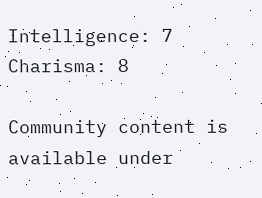Intelligence: 7 Charisma: 8

Community content is available under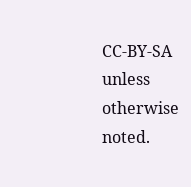CC-BY-SA unless otherwise noted.